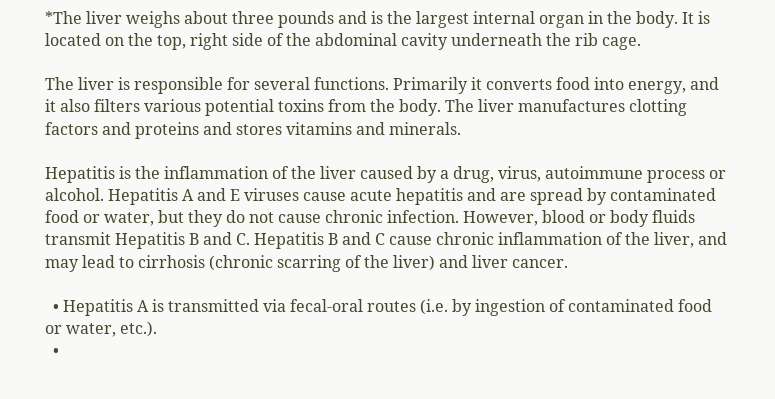*The liver weighs about three pounds and is the largest internal organ in the body. It is located on the top, right side of the abdominal cavity underneath the rib cage.

The liver is responsible for several functions. Primarily it converts food into energy, and it also filters various potential toxins from the body. The liver manufactures clotting factors and proteins and stores vitamins and minerals.

Hepatitis is the inflammation of the liver caused by a drug, virus, autoimmune process or alcohol. Hepatitis A and E viruses cause acute hepatitis and are spread by contaminated food or water, but they do not cause chronic infection. However, blood or body fluids transmit Hepatitis B and C. Hepatitis B and C cause chronic inflammation of the liver, and may lead to cirrhosis (chronic scarring of the liver) and liver cancer.

  • Hepatitis A is transmitted via fecal-oral routes (i.e. by ingestion of contaminated food or water, etc.).
  •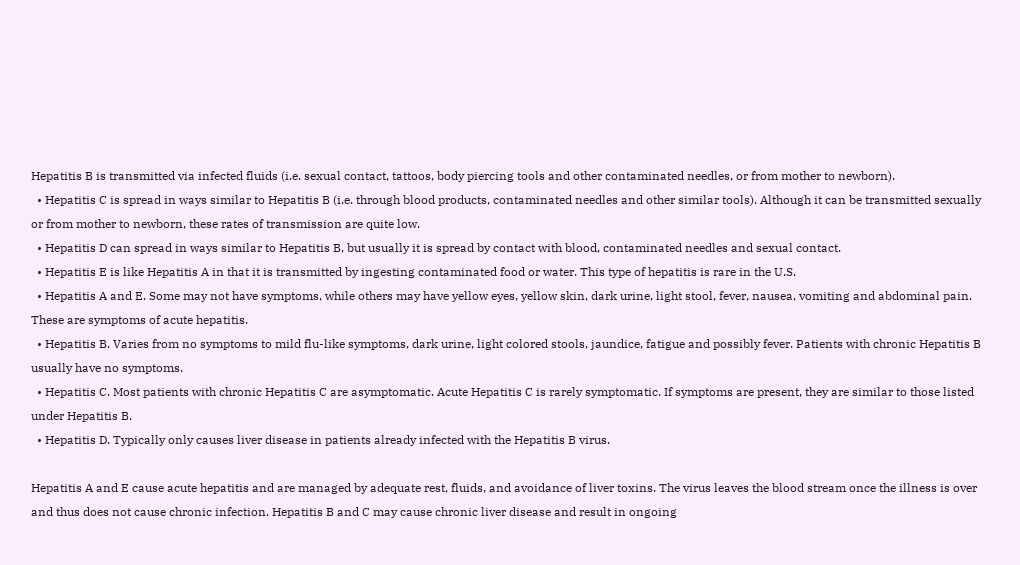Hepatitis B is transmitted via infected fluids (i.e. sexual contact, tattoos, body piercing tools and other contaminated needles, or from mother to newborn).
  • Hepatitis C is spread in ways similar to Hepatitis B (i.e. through blood products, contaminated needles and other similar tools). Although it can be transmitted sexually or from mother to newborn, these rates of transmission are quite low.
  • Hepatitis D can spread in ways similar to Hepatitis B, but usually it is spread by contact with blood, contaminated needles and sexual contact.
  • Hepatitis E is like Hepatitis A in that it is transmitted by ingesting contaminated food or water. This type of hepatitis is rare in the U.S.
  • Hepatitis A and E. Some may not have symptoms, while others may have yellow eyes, yellow skin, dark urine, light stool, fever, nausea, vomiting and abdominal pain. These are symptoms of acute hepatitis.
  • Hepatitis B. Varies from no symptoms to mild flu-like symptoms, dark urine, light colored stools, jaundice, fatigue and possibly fever. Patients with chronic Hepatitis B usually have no symptoms.
  • Hepatitis C. Most patients with chronic Hepatitis C are asymptomatic. Acute Hepatitis C is rarely symptomatic. If symptoms are present, they are similar to those listed under Hepatitis B.
  • Hepatitis D. Typically only causes liver disease in patients already infected with the Hepatitis B virus.

Hepatitis A and E cause acute hepatitis and are managed by adequate rest, fluids, and avoidance of liver toxins. The virus leaves the blood stream once the illness is over and thus does not cause chronic infection. Hepatitis B and C may cause chronic liver disease and result in ongoing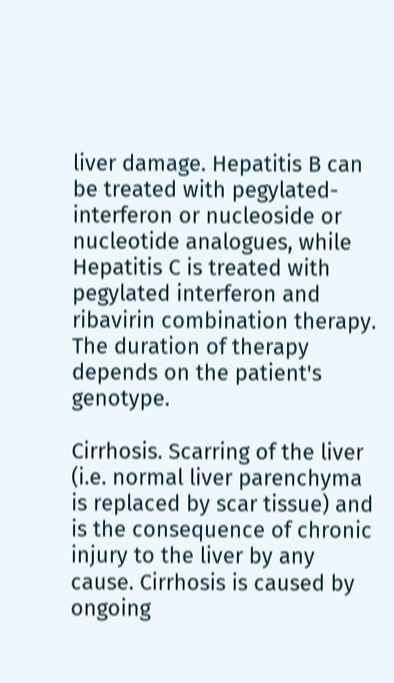liver damage. Hepatitis B can be treated with pegylated-interferon or nucleoside or nucleotide analogues, while Hepatitis C is treated with pegylated interferon and ribavirin combination therapy. The duration of therapy depends on the patient's genotype.

Cirrhosis. Scarring of the liver (i.e. normal liver parenchyma is replaced by scar tissue) and is the consequence of chronic injury to the liver by any cause. Cirrhosis is caused by ongoing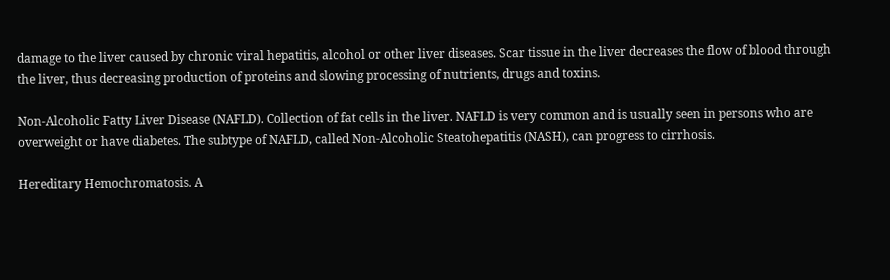damage to the liver caused by chronic viral hepatitis, alcohol or other liver diseases. Scar tissue in the liver decreases the flow of blood through the liver, thus decreasing production of proteins and slowing processing of nutrients, drugs and toxins.

Non-Alcoholic Fatty Liver Disease (NAFLD). Collection of fat cells in the liver. NAFLD is very common and is usually seen in persons who are overweight or have diabetes. The subtype of NAFLD, called Non-Alcoholic Steatohepatitis (NASH), can progress to cirrhosis.

Hereditary Hemochromatosis. A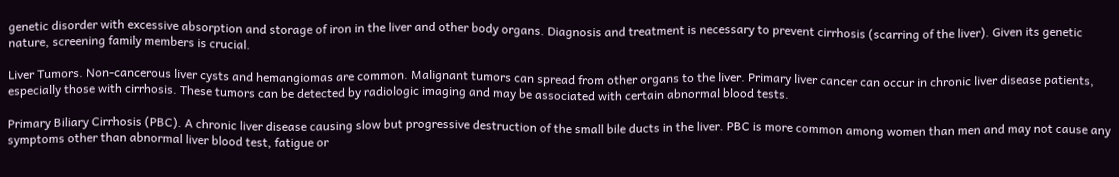genetic disorder with excessive absorption and storage of iron in the liver and other body organs. Diagnosis and treatment is necessary to prevent cirrhosis (scarring of the liver). Given its genetic nature, screening family members is crucial.

Liver Tumors. Non-cancerous liver cysts and hemangiomas are common. Malignant tumors can spread from other organs to the liver. Primary liver cancer can occur in chronic liver disease patients, especially those with cirrhosis. These tumors can be detected by radiologic imaging and may be associated with certain abnormal blood tests.

Primary Biliary Cirrhosis (PBC). A chronic liver disease causing slow but progressive destruction of the small bile ducts in the liver. PBC is more common among women than men and may not cause any symptoms other than abnormal liver blood test, fatigue or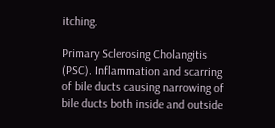itching.

Primary Sclerosing Cholangitis (PSC). Inflammation and scarring of bile ducts causing narrowing of bile ducts both inside and outside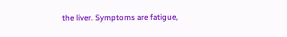the liver. Symptoms are fatigue,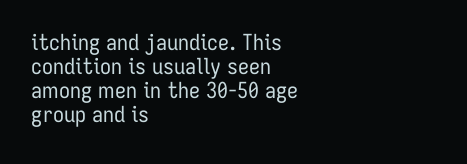itching and jaundice. This condition is usually seen among men in the 30-50 age group and is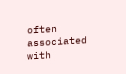often associated with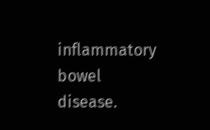inflammatory bowel disease.